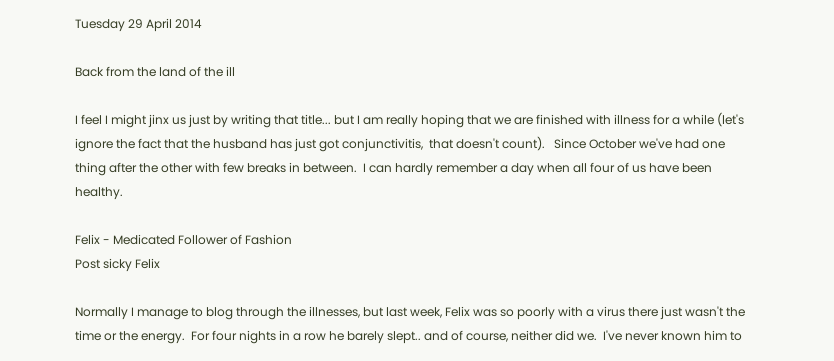Tuesday 29 April 2014

Back from the land of the ill

I feel I might jinx us just by writing that title... but I am really hoping that we are finished with illness for a while (let's ignore the fact that the husband has just got conjunctivitis,  that doesn't count).   Since October we've had one thing after the other with few breaks in between.  I can hardly remember a day when all four of us have been healthy.

Felix - Medicated Follower of Fashion
Post sicky Felix

Normally I manage to blog through the illnesses, but last week, Felix was so poorly with a virus there just wasn't the time or the energy.  For four nights in a row he barely slept.. and of course, neither did we.  I've never known him to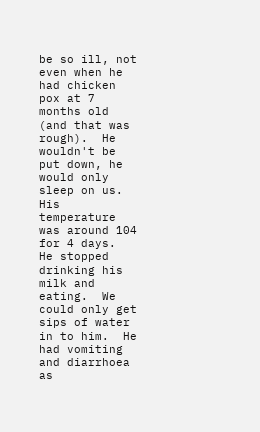be so ill, not even when he had chicken pox at 7 months old (and that was rough).  He wouldn't be put down, he would only sleep on us.  His temperature was around 104 for 4 days.  He stopped drinking his milk and eating.  We could only get sips of water in to him.  He had vomiting and diarrhoea as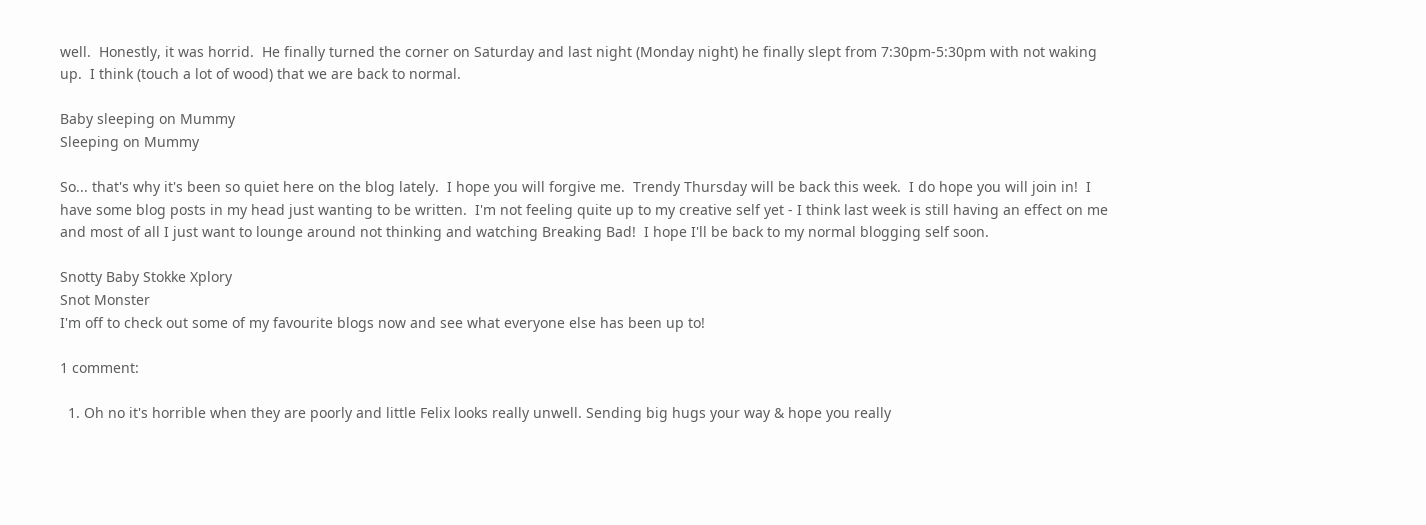well.  Honestly, it was horrid.  He finally turned the corner on Saturday and last night (Monday night) he finally slept from 7:30pm-5:30pm with not waking up.  I think (touch a lot of wood) that we are back to normal.

Baby sleeping on Mummy
Sleeping on Mummy

So... that's why it's been so quiet here on the blog lately.  I hope you will forgive me.  Trendy Thursday will be back this week.  I do hope you will join in!  I have some blog posts in my head just wanting to be written.  I'm not feeling quite up to my creative self yet - I think last week is still having an effect on me and most of all I just want to lounge around not thinking and watching Breaking Bad!  I hope I'll be back to my normal blogging self soon.

Snotty Baby Stokke Xplory
Snot Monster
I'm off to check out some of my favourite blogs now and see what everyone else has been up to!

1 comment:

  1. Oh no it's horrible when they are poorly and little Felix looks really unwell. Sending big hugs your way & hope you really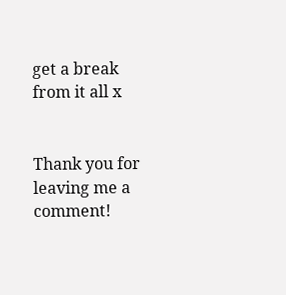get a break from it all x


Thank you for leaving me a comment!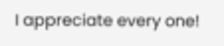I appreciate every one!